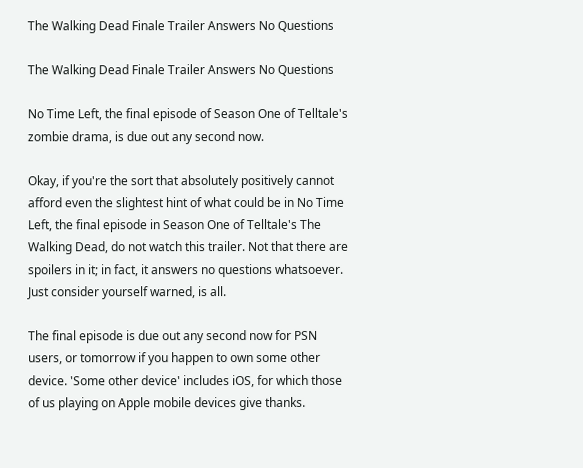The Walking Dead Finale Trailer Answers No Questions

The Walking Dead Finale Trailer Answers No Questions

No Time Left, the final episode of Season One of Telltale's zombie drama, is due out any second now.

Okay, if you're the sort that absolutely positively cannot afford even the slightest hint of what could be in No Time Left, the final episode in Season One of Telltale's The Walking Dead, do not watch this trailer. Not that there are spoilers in it; in fact, it answers no questions whatsoever. Just consider yourself warned, is all.

The final episode is due out any second now for PSN users, or tomorrow if you happen to own some other device. 'Some other device' includes iOS, for which those of us playing on Apple mobile devices give thanks.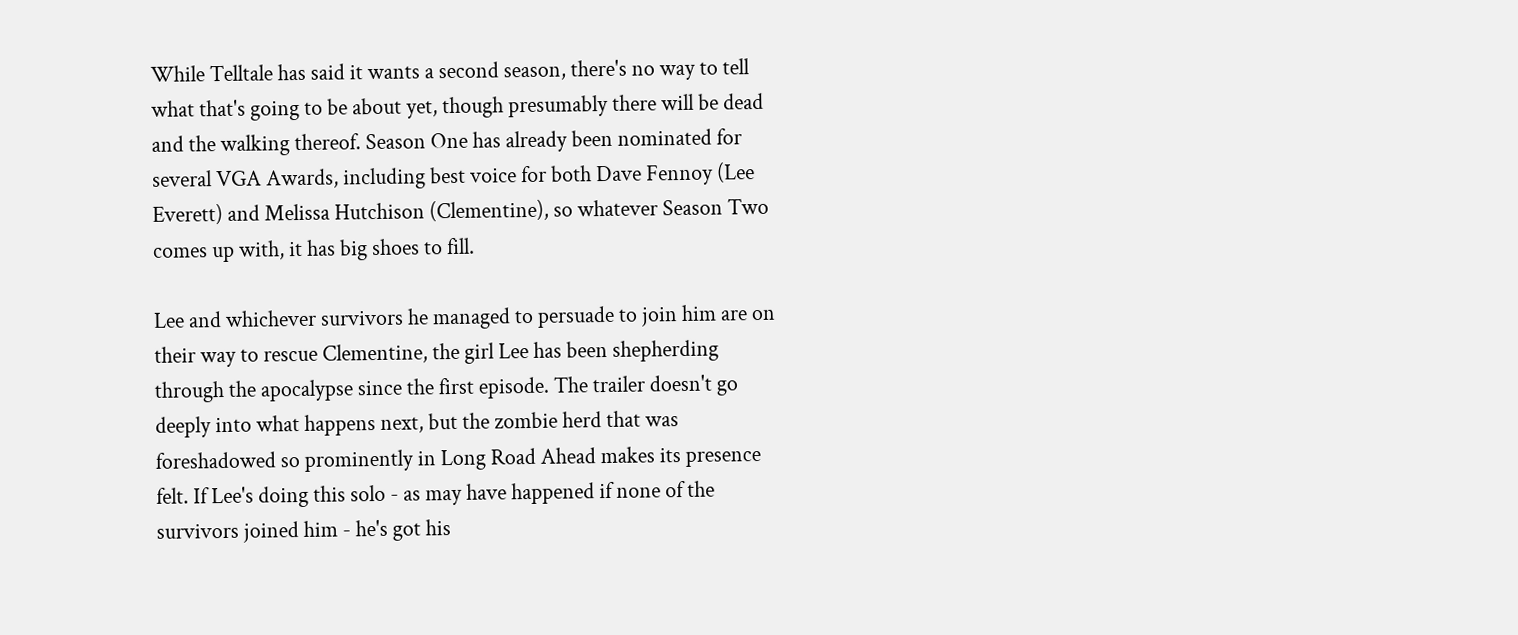While Telltale has said it wants a second season, there's no way to tell what that's going to be about yet, though presumably there will be dead and the walking thereof. Season One has already been nominated for several VGA Awards, including best voice for both Dave Fennoy (Lee Everett) and Melissa Hutchison (Clementine), so whatever Season Two comes up with, it has big shoes to fill.

Lee and whichever survivors he managed to persuade to join him are on their way to rescue Clementine, the girl Lee has been shepherding through the apocalypse since the first episode. The trailer doesn't go deeply into what happens next, but the zombie herd that was foreshadowed so prominently in Long Road Ahead makes its presence felt. If Lee's doing this solo - as may have happened if none of the survivors joined him - he's got his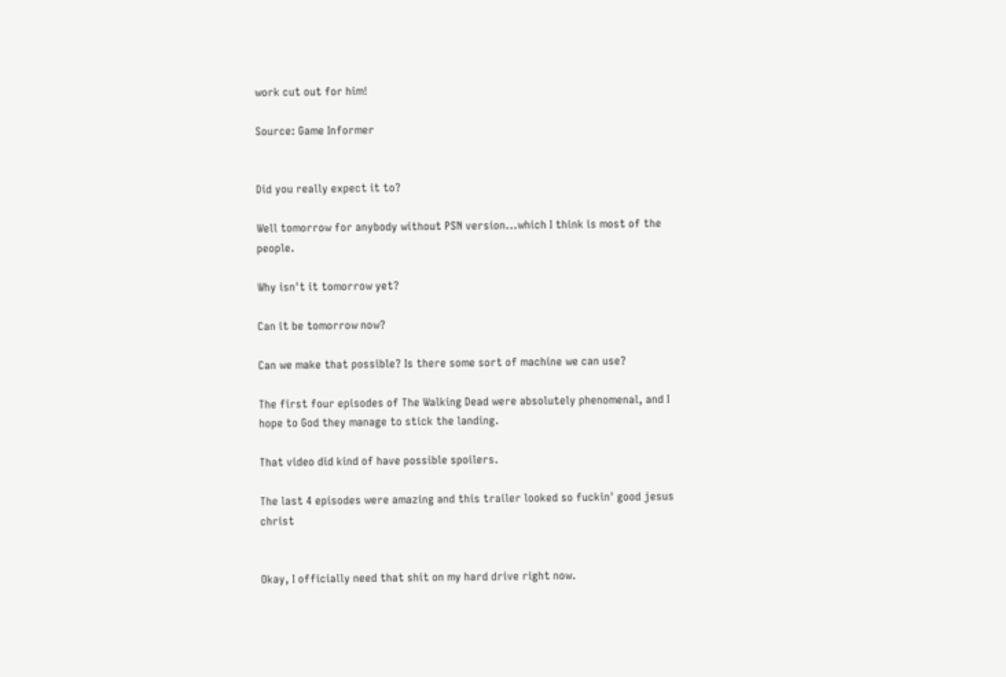work cut out for him!

Source: Game Informer


Did you really expect it to?

Well tomorrow for anybody without PSN version...which I think is most of the people.

Why isn't it tomorrow yet?

Can it be tomorrow now?

Can we make that possible? Is there some sort of machine we can use?

The first four episodes of The Walking Dead were absolutely phenomenal, and I hope to God they manage to stick the landing.

That video did kind of have possible spoilers.

The last 4 episodes were amazing and this trailer looked so fuckin' good jesus christ


Okay, I officially need that shit on my hard drive right now.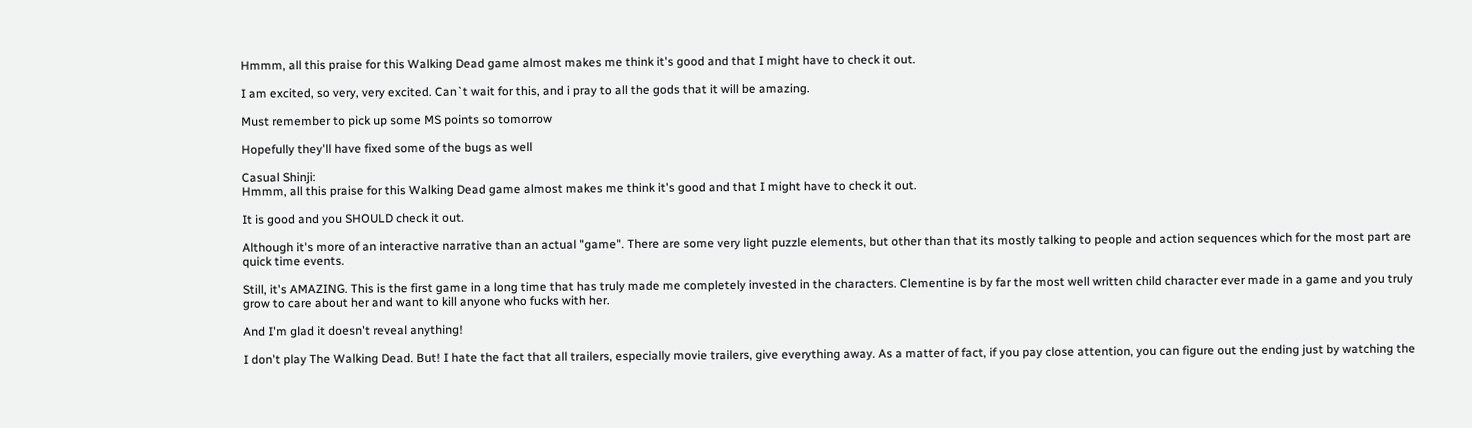Hmmm, all this praise for this Walking Dead game almost makes me think it's good and that I might have to check it out.

I am excited, so very, very excited. Can`t wait for this, and i pray to all the gods that it will be amazing.

Must remember to pick up some MS points so tomorrow

Hopefully they'll have fixed some of the bugs as well

Casual Shinji:
Hmmm, all this praise for this Walking Dead game almost makes me think it's good and that I might have to check it out.

It is good and you SHOULD check it out.

Although it's more of an interactive narrative than an actual "game". There are some very light puzzle elements, but other than that its mostly talking to people and action sequences which for the most part are quick time events.

Still, it's AMAZING. This is the first game in a long time that has truly made me completely invested in the characters. Clementine is by far the most well written child character ever made in a game and you truly grow to care about her and want to kill anyone who fucks with her.

And I'm glad it doesn't reveal anything!

I don't play The Walking Dead. But! I hate the fact that all trailers, especially movie trailers, give everything away. As a matter of fact, if you pay close attention, you can figure out the ending just by watching the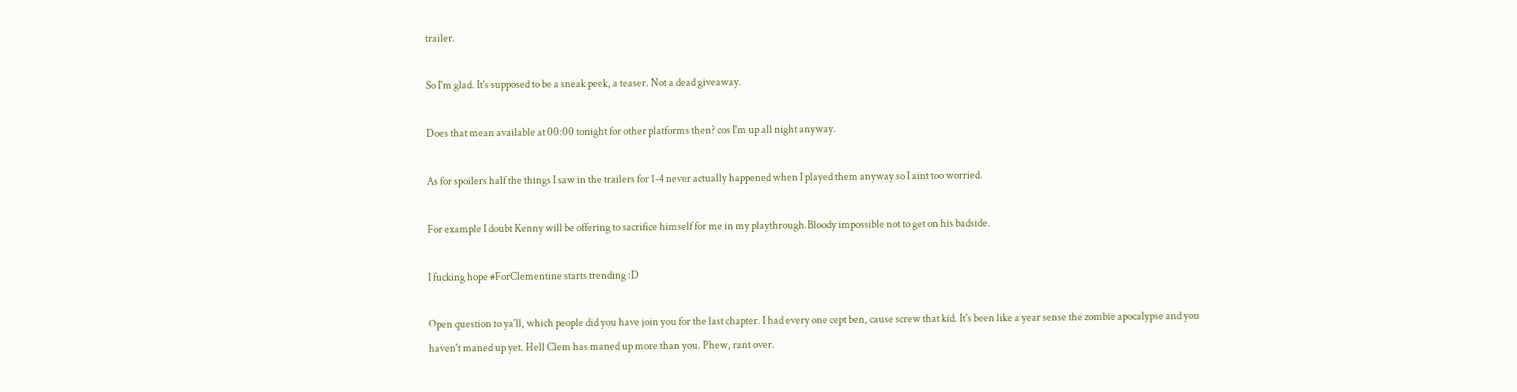trailer.

So I'm glad. It's supposed to be a sneak peek, a teaser. Not a dead giveaway.

Does that mean available at 00:00 tonight for other platforms then? cos I'm up all night anyway.

As for spoilers half the things I saw in the trailers for 1-4 never actually happened when I played them anyway so I aint too worried.

For example I doubt Kenny will be offering to sacrifice himself for me in my playthrough.Bloody impossible not to get on his badside.

I fucking hope #ForClementine starts trending :D

Open question to ya'll, which people did you have join you for the last chapter. I had every one cept ben, cause screw that kid. It's been like a year sense the zombie apocalypse and you haven't maned up yet. Hell Clem has maned up more than you. Phew, rant over.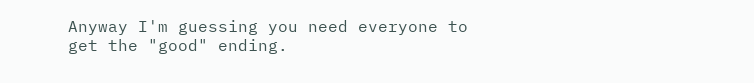Anyway I'm guessing you need everyone to get the "good" ending.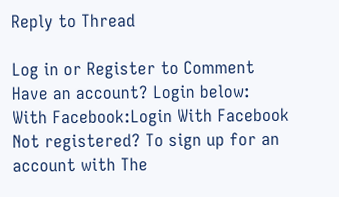Reply to Thread

Log in or Register to Comment
Have an account? Login below:
With Facebook:Login With Facebook
Not registered? To sign up for an account with The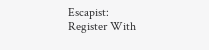Escapist:
Register With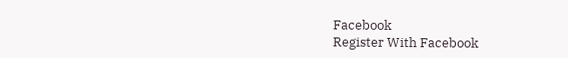Facebook
Register With Facebook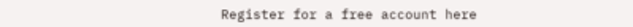Register for a free account here